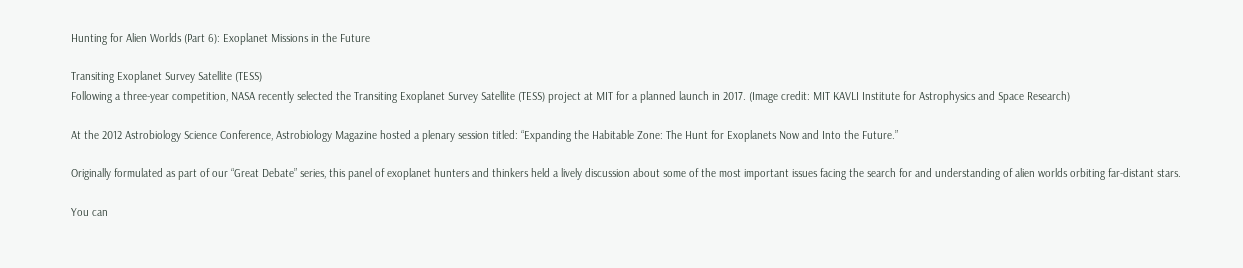Hunting for Alien Worlds (Part 6): Exoplanet Missions in the Future

Transiting Exoplanet Survey Satellite (TESS)
Following a three-year competition, NASA recently selected the Transiting Exoplanet Survey Satellite (TESS) project at MIT for a planned launch in 2017. (Image credit: MIT KAVLI Institute for Astrophysics and Space Research)

At the 2012 Astrobiology Science Conference, Astrobiology Magazine hosted a plenary session titled: “Expanding the Habitable Zone: The Hunt for Exoplanets Now and Into the Future.”

Originally formulated as part of our “Great Debate” series, this panel of exoplanet hunters and thinkers held a lively discussion about some of the most important issues facing the search for and understanding of alien worlds orbiting far-distant stars.

You can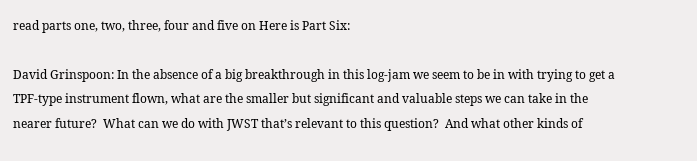read parts one, two, three, four and five on Here is Part Six:

David Grinspoon: In the absence of a big breakthrough in this log-jam we seem to be in with trying to get a TPF-type instrument flown, what are the smaller but significant and valuable steps we can take in the nearer future?  What can we do with JWST that’s relevant to this question?  And what other kinds of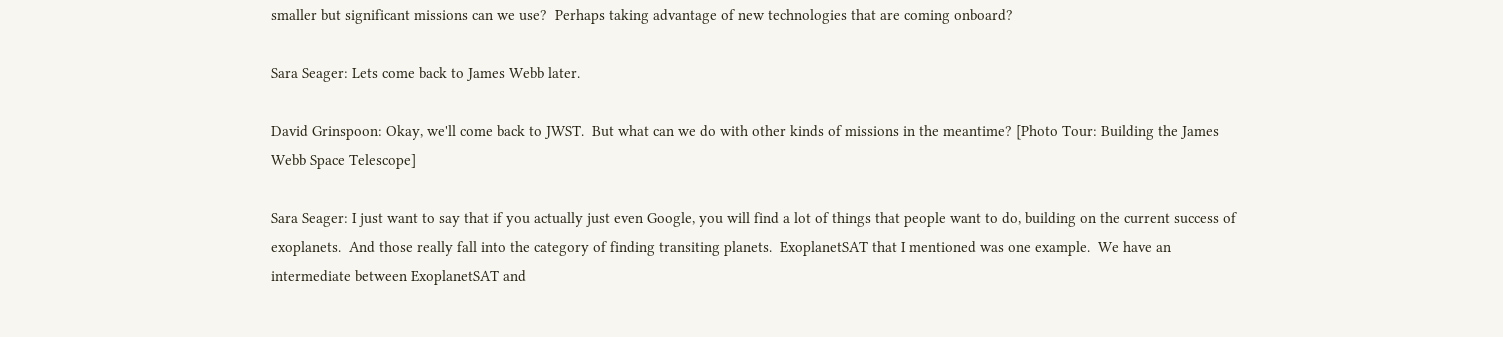smaller but significant missions can we use?  Perhaps taking advantage of new technologies that are coming onboard?

Sara Seager: Lets come back to James Webb later.

David Grinspoon: Okay, we'll come back to JWST.  But what can we do with other kinds of missions in the meantime? [Photo Tour: Building the James Webb Space Telescope]

Sara Seager: I just want to say that if you actually just even Google, you will find a lot of things that people want to do, building on the current success of exoplanets.  And those really fall into the category of finding transiting planets.  ExoplanetSAT that I mentioned was one example.  We have an intermediate between ExoplanetSAT and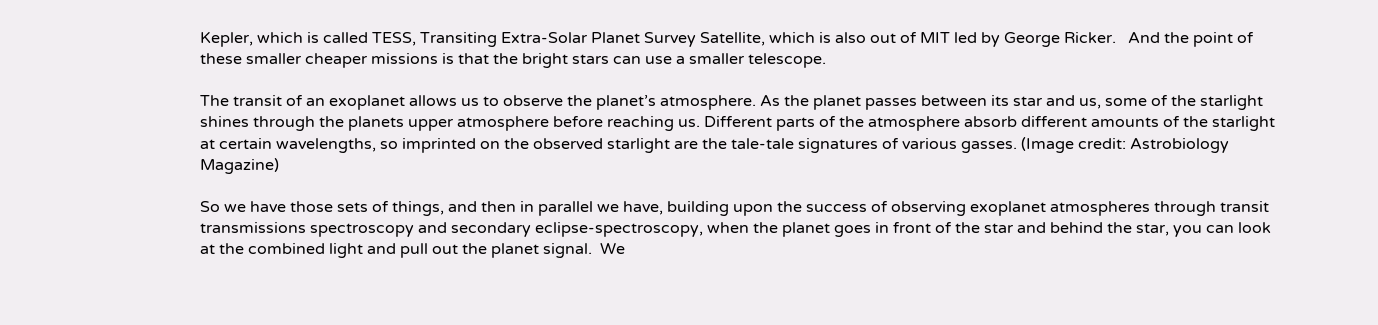Kepler, which is called TESS, Transiting Extra-Solar Planet Survey Satellite, which is also out of MIT led by George Ricker.   And the point of these smaller cheaper missions is that the bright stars can use a smaller telescope.

The transit of an exoplanet allows us to observe the planet’s atmosphere. As the planet passes between its star and us, some of the starlight shines through the planets upper atmosphere before reaching us. Different parts of the atmosphere absorb different amounts of the starlight at certain wavelengths, so imprinted on the observed starlight are the tale-tale signatures of various gasses. (Image credit: Astrobiology Magazine)

So we have those sets of things, and then in parallel we have, building upon the success of observing exoplanet atmospheres through transit transmissions spectroscopy and secondary eclipse-spectroscopy, when the planet goes in front of the star and behind the star, you can look at the combined light and pull out the planet signal.  We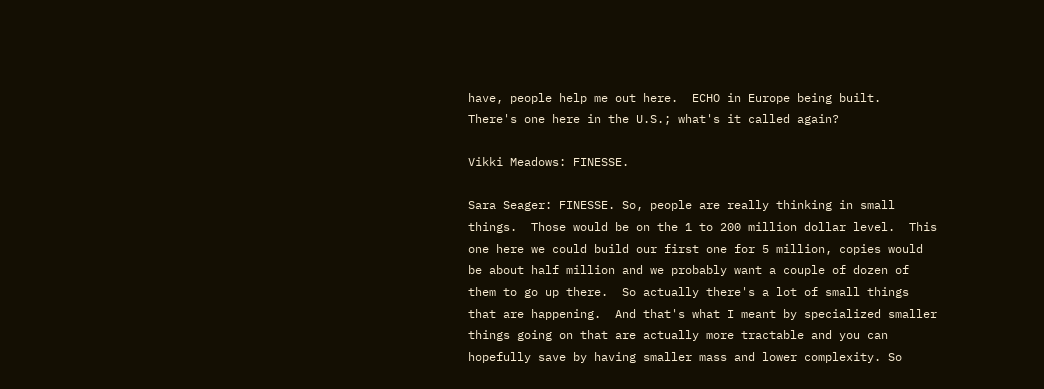have, people help me out here.  ECHO in Europe being built.  There's one here in the U.S.; what's it called again?

Vikki Meadows: FINESSE.

Sara Seager: FINESSE. So, people are really thinking in small things.  Those would be on the 1 to 200 million dollar level.  This one here we could build our first one for 5 million, copies would be about half million and we probably want a couple of dozen of them to go up there.  So actually there's a lot of small things that are happening.  And that's what I meant by specialized smaller things going on that are actually more tractable and you can hopefully save by having smaller mass and lower complexity. So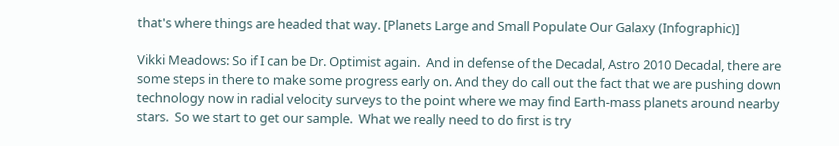that's where things are headed that way. [Planets Large and Small Populate Our Galaxy (Infographic)]

Vikki Meadows: So if I can be Dr. Optimist again.  And in defense of the Decadal, Astro 2010 Decadal, there are some steps in there to make some progress early on. And they do call out the fact that we are pushing down technology now in radial velocity surveys to the point where we may find Earth-mass planets around nearby stars.  So we start to get our sample.  What we really need to do first is try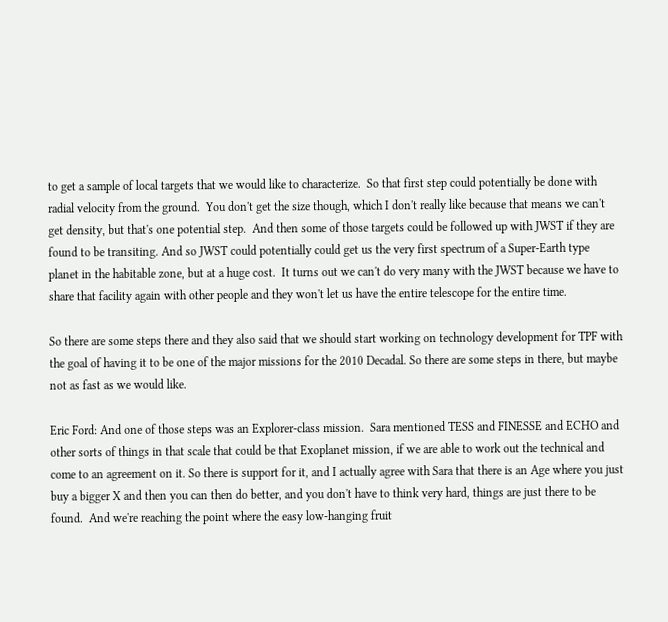to get a sample of local targets that we would like to characterize.  So that first step could potentially be done with radial velocity from the ground.  You don't get the size though, which I don't really like because that means we can't get density, but that's one potential step.  And then some of those targets could be followed up with JWST if they are found to be transiting. And so JWST could potentially could get us the very first spectrum of a Super-Earth type planet in the habitable zone, but at a huge cost.  It turns out we can't do very many with the JWST because we have to share that facility again with other people and they won't let us have the entire telescope for the entire time.

So there are some steps there and they also said that we should start working on technology development for TPF with the goal of having it to be one of the major missions for the 2010 Decadal. So there are some steps in there, but maybe not as fast as we would like.

Eric Ford: And one of those steps was an Explorer-class mission.  Sara mentioned TESS and FINESSE and ECHO and other sorts of things in that scale that could be that Exoplanet mission, if we are able to work out the technical and come to an agreement on it. So there is support for it, and I actually agree with Sara that there is an Age where you just buy a bigger X and then you can then do better, and you don't have to think very hard, things are just there to be found.  And we're reaching the point where the easy low-hanging fruit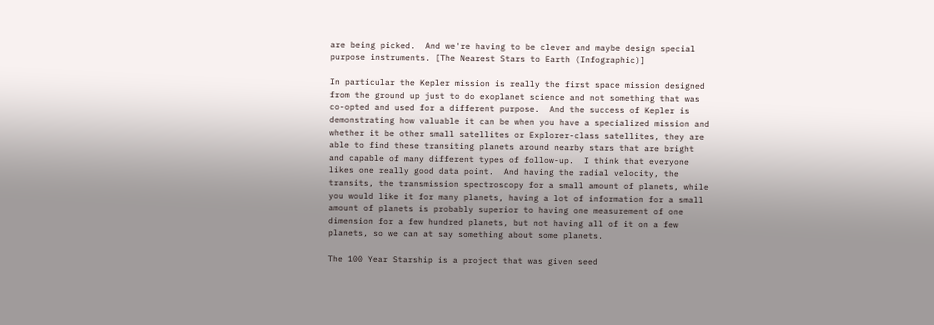are being picked.  And we're having to be clever and maybe design special purpose instruments. [The Nearest Stars to Earth (Infographic)]

In particular the Kepler mission is really the first space mission designed from the ground up just to do exoplanet science and not something that was co-opted and used for a different purpose.  And the success of Kepler is demonstrating how valuable it can be when you have a specialized mission and whether it be other small satellites or Explorer-class satellites, they are able to find these transiting planets around nearby stars that are bright and capable of many different types of follow-up.  I think that everyone likes one really good data point.  And having the radial velocity, the transits, the transmission spectroscopy for a small amount of planets, while you would like it for many planets, having a lot of information for a small amount of planets is probably superior to having one measurement of one dimension for a few hundred planets, but not having all of it on a few planets, so we can at say something about some planets.

The 100 Year Starship is a project that was given seed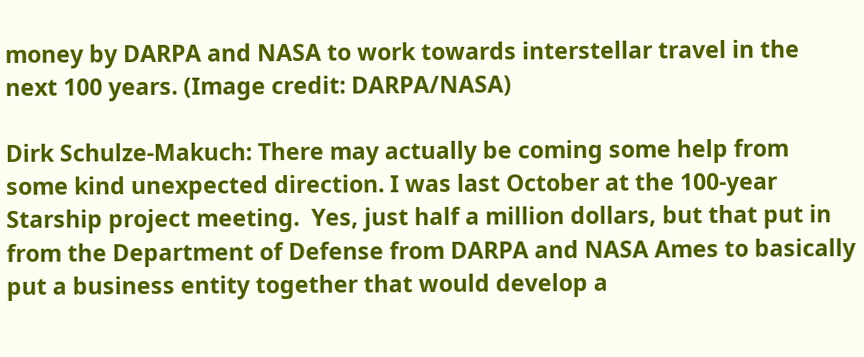money by DARPA and NASA to work towards interstellar travel in the next 100 years. (Image credit: DARPA/NASA)

Dirk Schulze-Makuch: There may actually be coming some help from some kind unexpected direction. I was last October at the 100-year Starship project meeting.  Yes, just half a million dollars, but that put in from the Department of Defense from DARPA and NASA Ames to basically put a business entity together that would develop a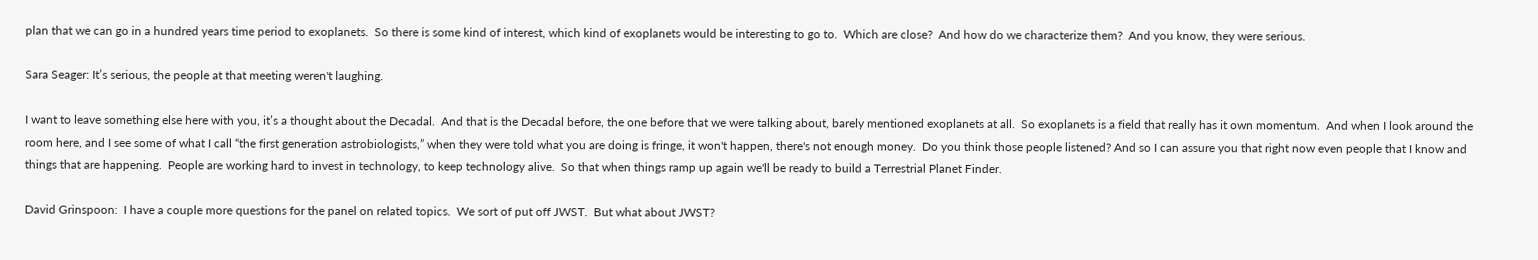plan that we can go in a hundred years time period to exoplanets.  So there is some kind of interest, which kind of exoplanets would be interesting to go to.  Which are close?  And how do we characterize them?  And you know, they were serious.

Sara Seager: It’s serious, the people at that meeting weren't laughing.

I want to leave something else here with you, it’s a thought about the Decadal.  And that is the Decadal before, the one before that we were talking about, barely mentioned exoplanets at all.  So exoplanets is a field that really has it own momentum.  And when I look around the room here, and I see some of what I call “the first generation astrobiologists,” when they were told what you are doing is fringe, it won't happen, there's not enough money.  Do you think those people listened? And so I can assure you that right now even people that I know and things that are happening.  People are working hard to invest in technology, to keep technology alive.  So that when things ramp up again we'll be ready to build a Terrestrial Planet Finder.

David Grinspoon:  I have a couple more questions for the panel on related topics.  We sort of put off JWST.  But what about JWST?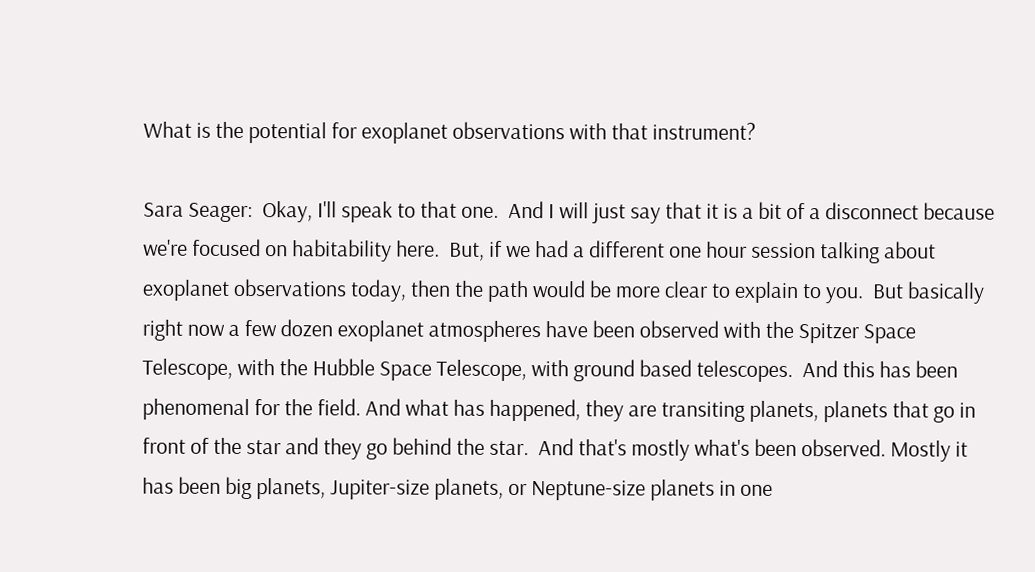What is the potential for exoplanet observations with that instrument?

Sara Seager:  Okay, I'll speak to that one.  And I will just say that it is a bit of a disconnect because we're focused on habitability here.  But, if we had a different one hour session talking about exoplanet observations today, then the path would be more clear to explain to you.  But basically right now a few dozen exoplanet atmospheres have been observed with the Spitzer Space Telescope, with the Hubble Space Telescope, with ground based telescopes.  And this has been phenomenal for the field. And what has happened, they are transiting planets, planets that go in front of the star and they go behind the star.  And that's mostly what's been observed. Mostly it has been big planets, Jupiter-size planets, or Neptune-size planets in one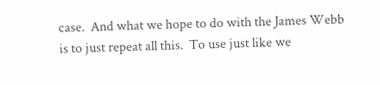case.  And what we hope to do with the James Webb is to just repeat all this.  To use just like we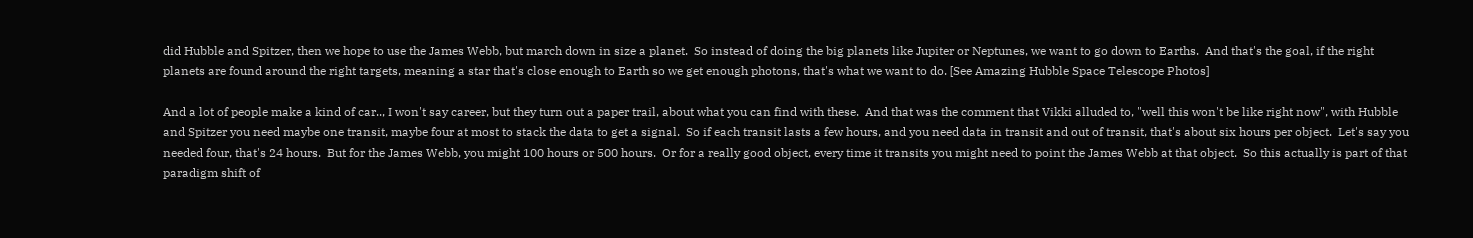did Hubble and Spitzer, then we hope to use the James Webb, but march down in size a planet.  So instead of doing the big planets like Jupiter or Neptunes, we want to go down to Earths.  And that's the goal, if the right planets are found around the right targets, meaning a star that's close enough to Earth so we get enough photons, that's what we want to do. [See Amazing Hubble Space Telescope Photos]

And a lot of people make a kind of car.., I won't say career, but they turn out a paper trail, about what you can find with these.  And that was the comment that Vikki alluded to, "well this won't be like right now", with Hubble and Spitzer you need maybe one transit, maybe four at most to stack the data to get a signal.  So if each transit lasts a few hours, and you need data in transit and out of transit, that's about six hours per object.  Let's say you needed four, that's 24 hours.  But for the James Webb, you might 100 hours or 500 hours.  Or for a really good object, every time it transits you might need to point the James Webb at that object.  So this actually is part of that paradigm shift of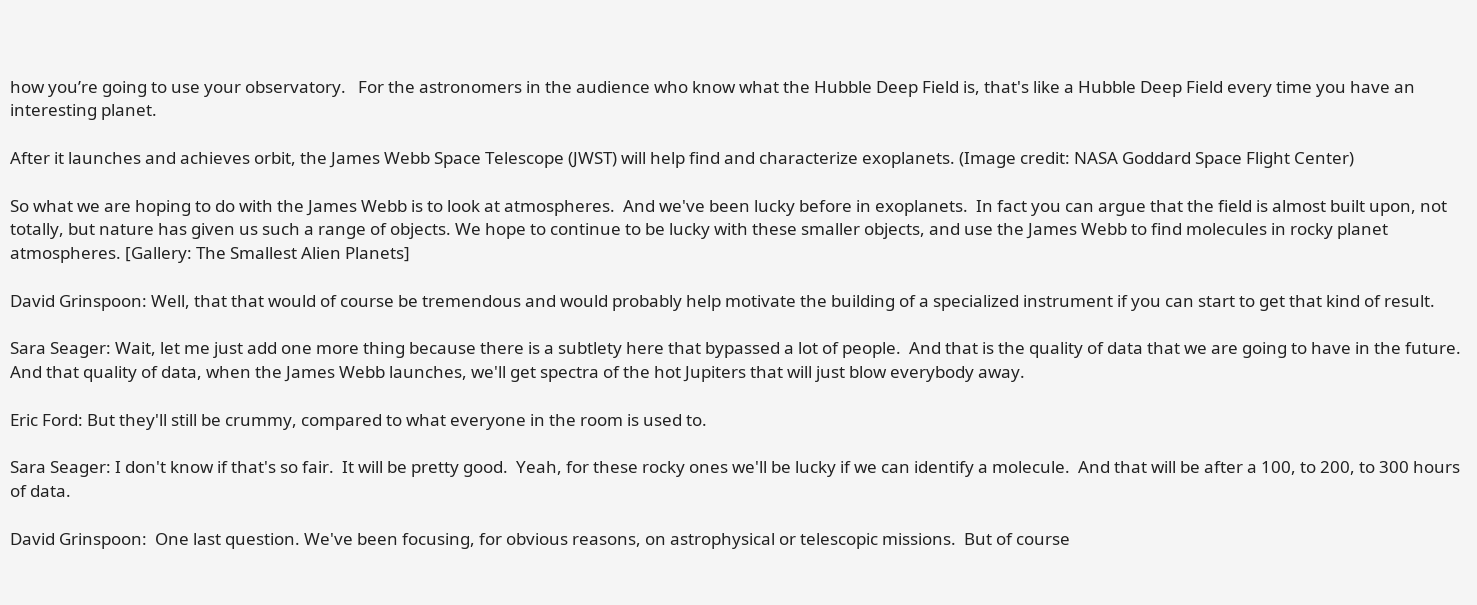how you’re going to use your observatory.   For the astronomers in the audience who know what the Hubble Deep Field is, that's like a Hubble Deep Field every time you have an interesting planet.

After it launches and achieves orbit, the James Webb Space Telescope (JWST) will help find and characterize exoplanets. (Image credit: NASA Goddard Space Flight Center)

So what we are hoping to do with the James Webb is to look at atmospheres.  And we've been lucky before in exoplanets.  In fact you can argue that the field is almost built upon, not totally, but nature has given us such a range of objects. We hope to continue to be lucky with these smaller objects, and use the James Webb to find molecules in rocky planet atmospheres. [Gallery: The Smallest Alien Planets]

David Grinspoon: Well, that that would of course be tremendous and would probably help motivate the building of a specialized instrument if you can start to get that kind of result.

Sara Seager: Wait, let me just add one more thing because there is a subtlety here that bypassed a lot of people.  And that is the quality of data that we are going to have in the future.  And that quality of data, when the James Webb launches, we'll get spectra of the hot Jupiters that will just blow everybody away.

Eric Ford: But they'll still be crummy, compared to what everyone in the room is used to.

Sara Seager: I don't know if that's so fair.  It will be pretty good.  Yeah, for these rocky ones we'll be lucky if we can identify a molecule.  And that will be after a 100, to 200, to 300 hours of data.

David Grinspoon:  One last question. We've been focusing, for obvious reasons, on astrophysical or telescopic missions.  But of course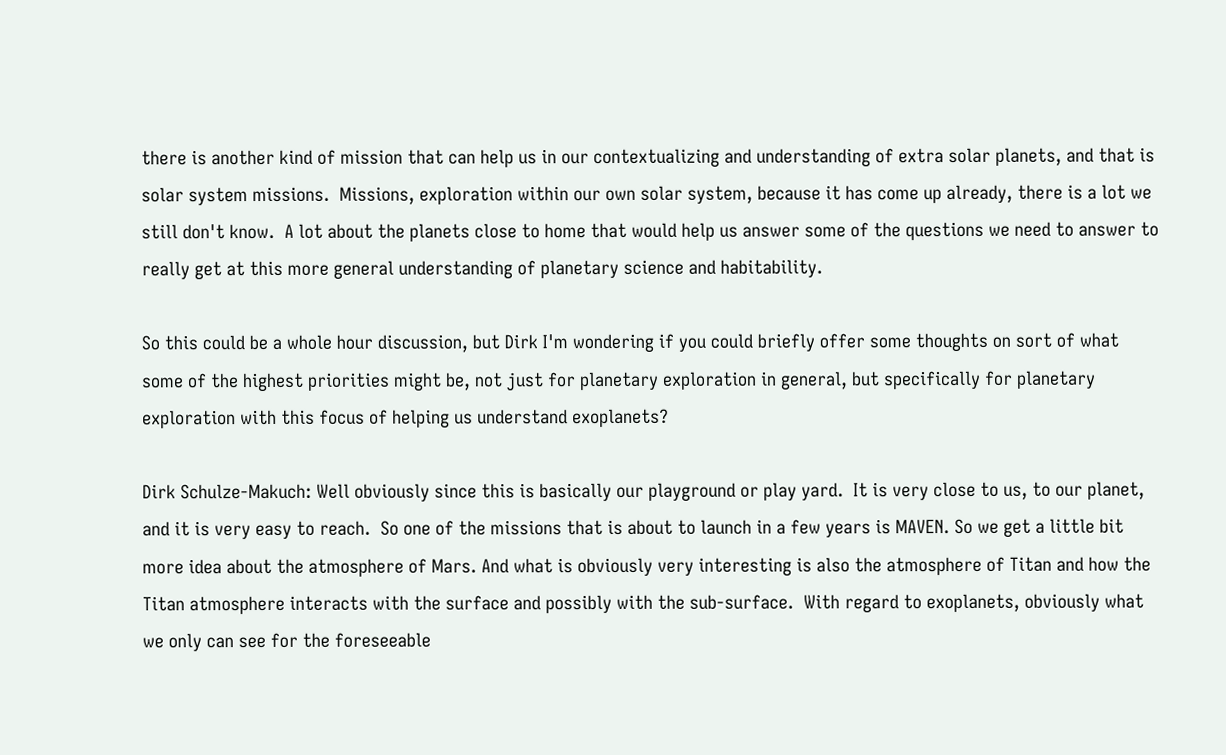there is another kind of mission that can help us in our contextualizing and understanding of extra solar planets, and that is solar system missions.  Missions, exploration within our own solar system, because it has come up already, there is a lot we still don't know.  A lot about the planets close to home that would help us answer some of the questions we need to answer to really get at this more general understanding of planetary science and habitability.

So this could be a whole hour discussion, but Dirk I'm wondering if you could briefly offer some thoughts on sort of what some of the highest priorities might be, not just for planetary exploration in general, but specifically for planetary exploration with this focus of helping us understand exoplanets?

Dirk Schulze-Makuch: Well obviously since this is basically our playground or play yard.  It is very close to us, to our planet, and it is very easy to reach.  So one of the missions that is about to launch in a few years is MAVEN. So we get a little bit more idea about the atmosphere of Mars. And what is obviously very interesting is also the atmosphere of Titan and how the Titan atmosphere interacts with the surface and possibly with the sub-surface.  With regard to exoplanets, obviously what we only can see for the foreseeable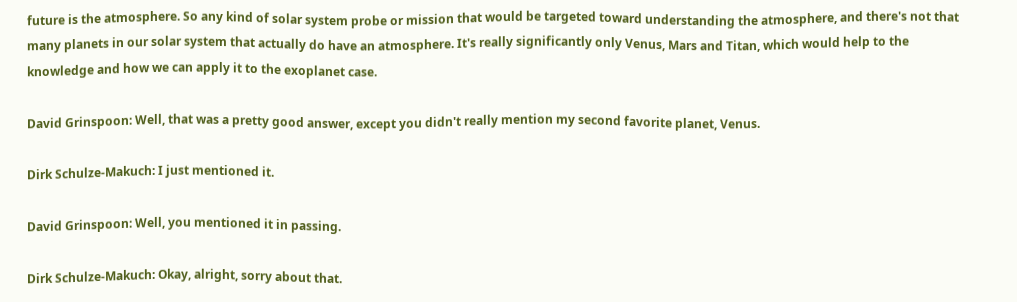future is the atmosphere. So any kind of solar system probe or mission that would be targeted toward understanding the atmosphere, and there's not that many planets in our solar system that actually do have an atmosphere. It's really significantly only Venus, Mars and Titan, which would help to the knowledge and how we can apply it to the exoplanet case.

David Grinspoon: Well, that was a pretty good answer, except you didn't really mention my second favorite planet, Venus.

Dirk Schulze-Makuch: I just mentioned it.

David Grinspoon: Well, you mentioned it in passing.

Dirk Schulze-Makuch: Okay, alright, sorry about that.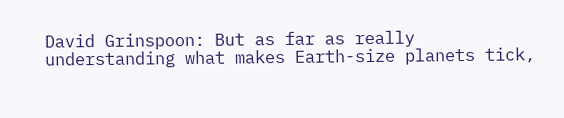David Grinspoon: But as far as really understanding what makes Earth-size planets tick,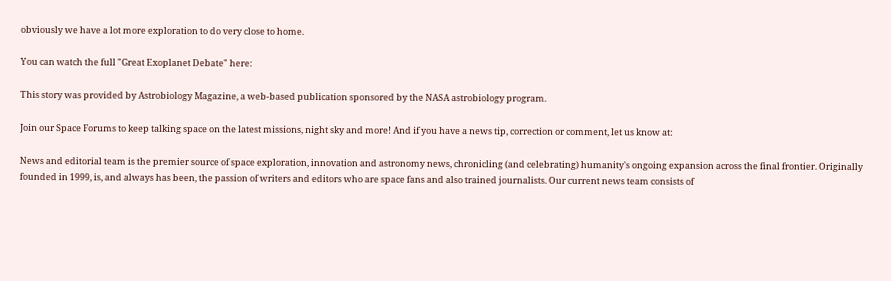obviously we have a lot more exploration to do very close to home.

You can watch the full "Great Exoplanet Debate" here:

This story was provided by Astrobiology Magazine, a web-based publication sponsored by the NASA astrobiology program.

Join our Space Forums to keep talking space on the latest missions, night sky and more! And if you have a news tip, correction or comment, let us know at:

News and editorial team is the premier source of space exploration, innovation and astronomy news, chronicling (and celebrating) humanity's ongoing expansion across the final frontier. Originally founded in 1999, is, and always has been, the passion of writers and editors who are space fans and also trained journalists. Our current news team consists of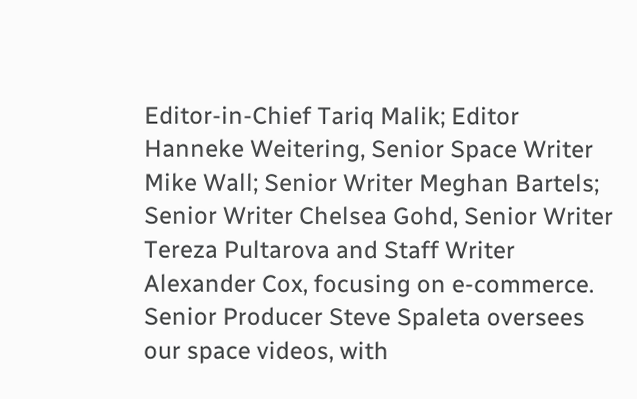Editor-in-Chief Tariq Malik; Editor Hanneke Weitering, Senior Space Writer Mike Wall; Senior Writer Meghan Bartels; Senior Writer Chelsea Gohd, Senior Writer Tereza Pultarova and Staff Writer Alexander Cox, focusing on e-commerce. Senior Producer Steve Spaleta oversees our space videos, with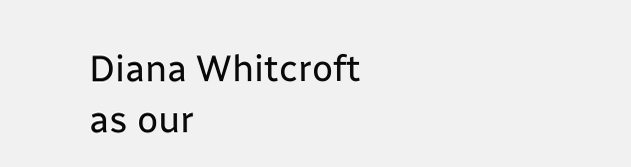Diana Whitcroft as our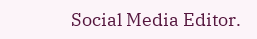Social Media Editor.